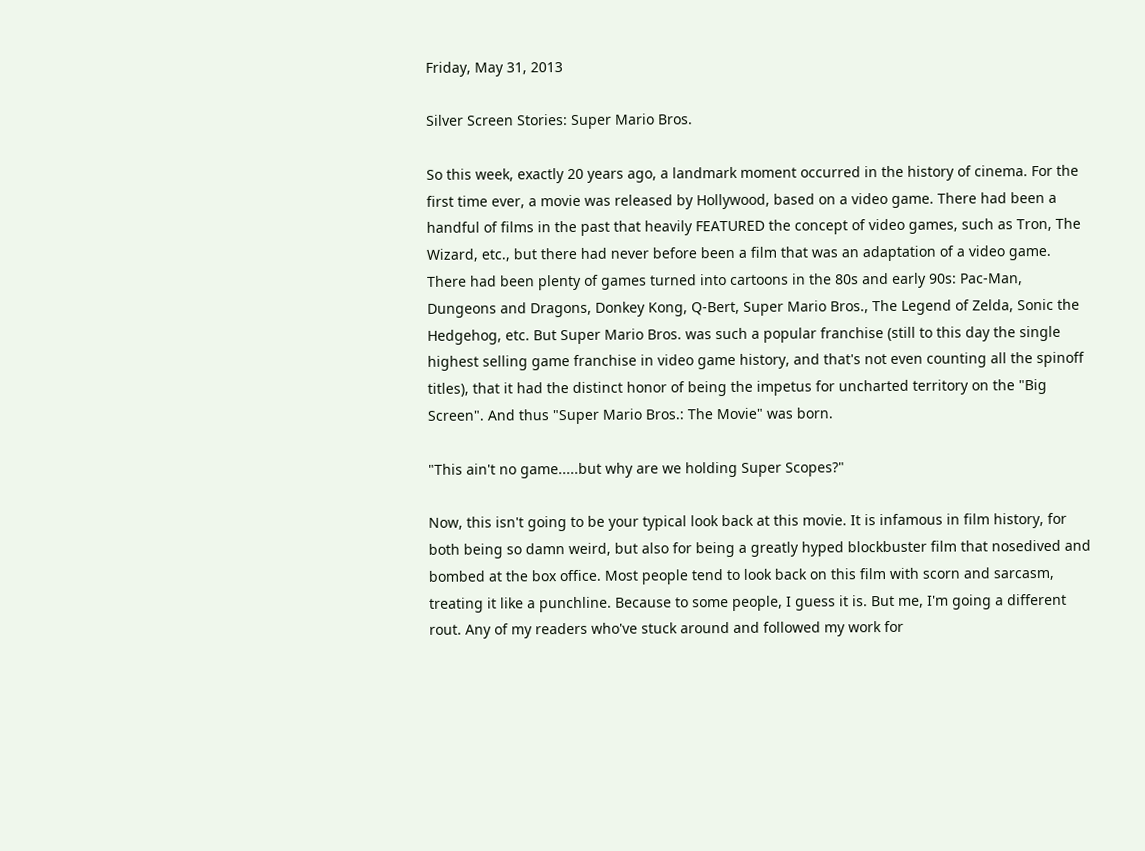Friday, May 31, 2013

Silver Screen Stories: Super Mario Bros.

So this week, exactly 20 years ago, a landmark moment occurred in the history of cinema. For the first time ever, a movie was released by Hollywood, based on a video game. There had been a handful of films in the past that heavily FEATURED the concept of video games, such as Tron, The Wizard, etc., but there had never before been a film that was an adaptation of a video game. There had been plenty of games turned into cartoons in the 80s and early 90s: Pac-Man, Dungeons and Dragons, Donkey Kong, Q-Bert, Super Mario Bros., The Legend of Zelda, Sonic the Hedgehog, etc. But Super Mario Bros. was such a popular franchise (still to this day the single highest selling game franchise in video game history, and that's not even counting all the spinoff titles), that it had the distinct honor of being the impetus for uncharted territory on the "Big Screen". And thus "Super Mario Bros.: The Movie" was born.

"This ain't no game.....but why are we holding Super Scopes?"

Now, this isn't going to be your typical look back at this movie. It is infamous in film history, for both being so damn weird, but also for being a greatly hyped blockbuster film that nosedived and bombed at the box office. Most people tend to look back on this film with scorn and sarcasm, treating it like a punchline. Because to some people, I guess it is. But me, I'm going a different rout. Any of my readers who've stuck around and followed my work for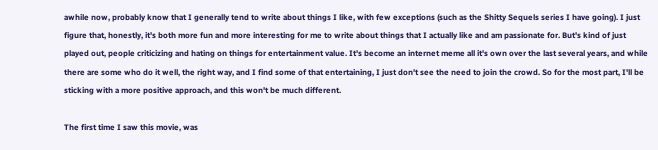awhile now, probably know that I generally tend to write about things I like, with few exceptions (such as the Shitty Sequels series I have going). I just figure that, honestly, it's both more fun and more interesting for me to write about things that I actually like and am passionate for. But's kind of just played out, people criticizing and hating on things for entertainment value. It's become an internet meme all it's own over the last several years, and while there are some who do it well, the right way, and I find some of that entertaining, I just don't see the need to join the crowd. So for the most part, I'll be sticking with a more positive approach, and this won't be much different.

The first time I saw this movie, was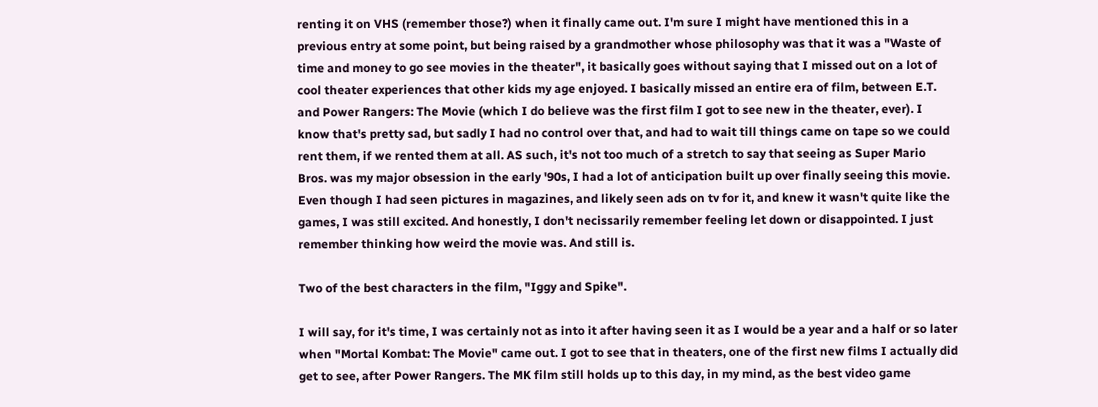renting it on VHS (remember those?) when it finally came out. I'm sure I might have mentioned this in a previous entry at some point, but being raised by a grandmother whose philosophy was that it was a "Waste of time and money to go see movies in the theater", it basically goes without saying that I missed out on a lot of cool theater experiences that other kids my age enjoyed. I basically missed an entire era of film, between E.T. and Power Rangers: The Movie (which I do believe was the first film I got to see new in the theater, ever). I know that's pretty sad, but sadly I had no control over that, and had to wait till things came on tape so we could rent them, if we rented them at all. AS such, it's not too much of a stretch to say that seeing as Super Mario Bros. was my major obsession in the early '90s, I had a lot of anticipation built up over finally seeing this movie. Even though I had seen pictures in magazines, and likely seen ads on tv for it, and knew it wasn't quite like the games, I was still excited. And honestly, I don't necissarily remember feeling let down or disappointed. I just remember thinking how weird the movie was. And still is.

Two of the best characters in the film, "Iggy and Spike".

I will say, for it's time, I was certainly not as into it after having seen it as I would be a year and a half or so later when "Mortal Kombat: The Movie" came out. I got to see that in theaters, one of the first new films I actually did get to see, after Power Rangers. The MK film still holds up to this day, in my mind, as the best video game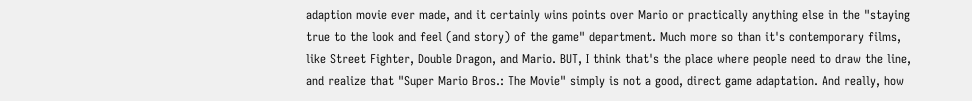adaption movie ever made, and it certainly wins points over Mario or practically anything else in the "staying true to the look and feel (and story) of the game" department. Much more so than it's contemporary films, like Street Fighter, Double Dragon, and Mario. BUT, I think that's the place where people need to draw the line, and realize that "Super Mario Bros.: The Movie" simply is not a good, direct game adaptation. And really, how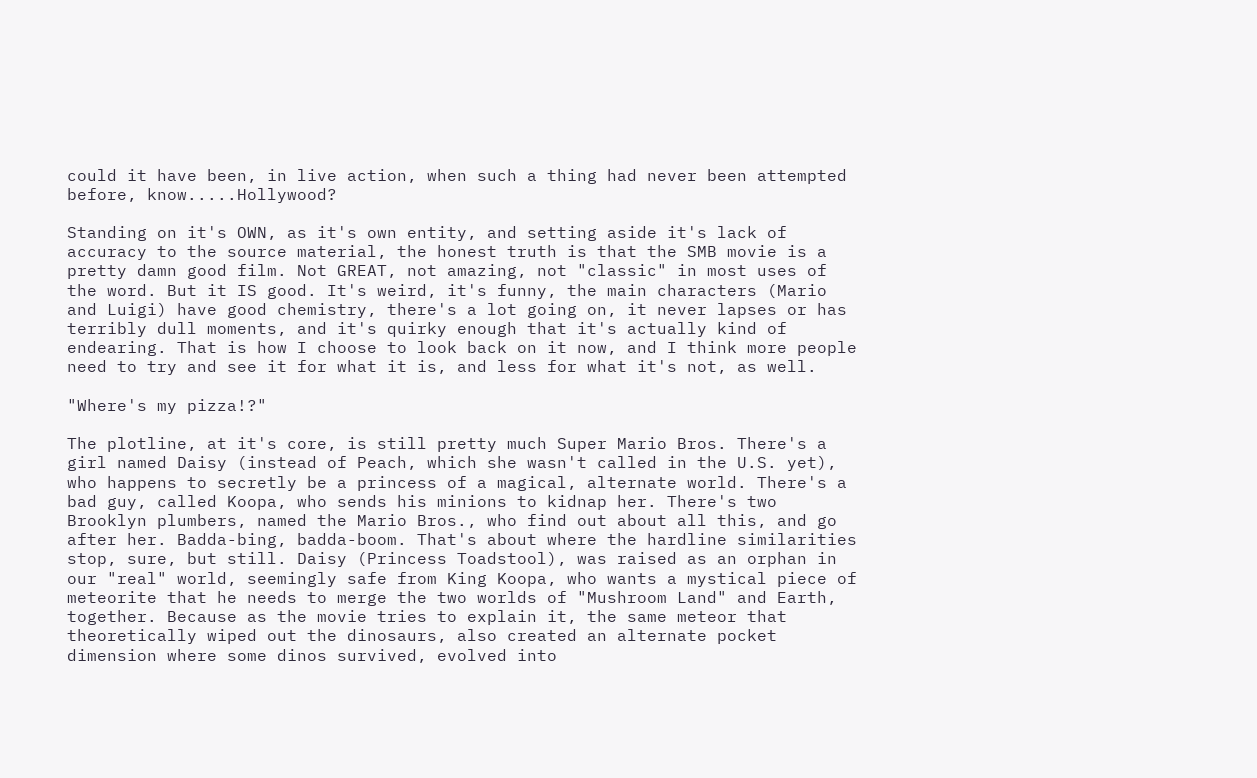could it have been, in live action, when such a thing had never been attempted before, know.....Hollywood?

Standing on it's OWN, as it's own entity, and setting aside it's lack of accuracy to the source material, the honest truth is that the SMB movie is a pretty damn good film. Not GREAT, not amazing, not "classic" in most uses of the word. But it IS good. It's weird, it's funny, the main characters (Mario and Luigi) have good chemistry, there's a lot going on, it never lapses or has terribly dull moments, and it's quirky enough that it's actually kind of endearing. That is how I choose to look back on it now, and I think more people need to try and see it for what it is, and less for what it's not, as well.

"Where's my pizza!?"

The plotline, at it's core, is still pretty much Super Mario Bros. There's a girl named Daisy (instead of Peach, which she wasn't called in the U.S. yet), who happens to secretly be a princess of a magical, alternate world. There's a bad guy, called Koopa, who sends his minions to kidnap her. There's two Brooklyn plumbers, named the Mario Bros., who find out about all this, and go after her. Badda-bing, badda-boom. That's about where the hardline similarities stop, sure, but still. Daisy (Princess Toadstool), was raised as an orphan in our "real" world, seemingly safe from King Koopa, who wants a mystical piece of meteorite that he needs to merge the two worlds of "Mushroom Land" and Earth, together. Because as the movie tries to explain it, the same meteor that theoretically wiped out the dinosaurs, also created an alternate pocket dimension where some dinos survived, evolved into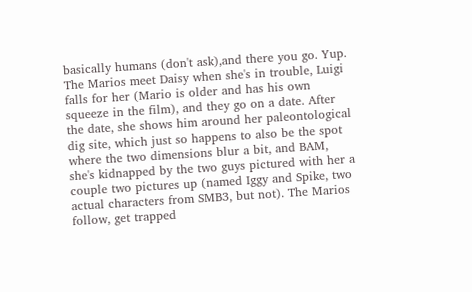basically humans (don't ask),and there you go. Yup. The Marios meet Daisy when she's in trouble, Luigi falls for her (Mario is older and has his own squeeze in the film), and they go on a date. After the date, she shows him around her paleontological dig site, which just so happens to also be the spot where the two dimensions blur a bit, and BAM, she's kidnapped by the two guys pictured with her a couple two pictures up (named Iggy and Spike, two actual characters from SMB3, but not). The Marios follow, get trapped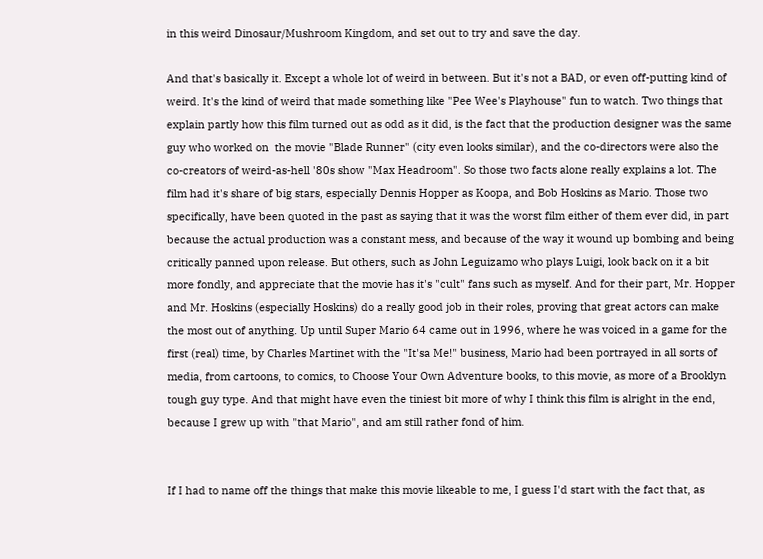in this weird Dinosaur/Mushroom Kingdom, and set out to try and save the day.

And that's basically it. Except a whole lot of weird in between. But it's not a BAD, or even off-putting kind of weird. It's the kind of weird that made something like "Pee Wee's Playhouse" fun to watch. Two things that explain partly how this film turned out as odd as it did, is the fact that the production designer was the same guy who worked on  the movie "Blade Runner" (city even looks similar), and the co-directors were also the co-creators of weird-as-hell '80s show "Max Headroom". So those two facts alone really explains a lot. The film had it's share of big stars, especially Dennis Hopper as Koopa, and Bob Hoskins as Mario. Those two specifically, have been quoted in the past as saying that it was the worst film either of them ever did, in part because the actual production was a constant mess, and because of the way it wound up bombing and being critically panned upon release. But others, such as John Leguizamo who plays Luigi, look back on it a bit more fondly, and appreciate that the movie has it's "cult" fans such as myself. And for their part, Mr. Hopper and Mr. Hoskins (especially Hoskins) do a really good job in their roles, proving that great actors can make the most out of anything. Up until Super Mario 64 came out in 1996, where he was voiced in a game for the first (real) time, by Charles Martinet with the "It'sa Me!" business, Mario had been portrayed in all sorts of media, from cartoons, to comics, to Choose Your Own Adventure books, to this movie, as more of a Brooklyn tough guy type. And that might have even the tiniest bit more of why I think this film is alright in the end, because I grew up with "that Mario", and am still rather fond of him.


If I had to name off the things that make this movie likeable to me, I guess I'd start with the fact that, as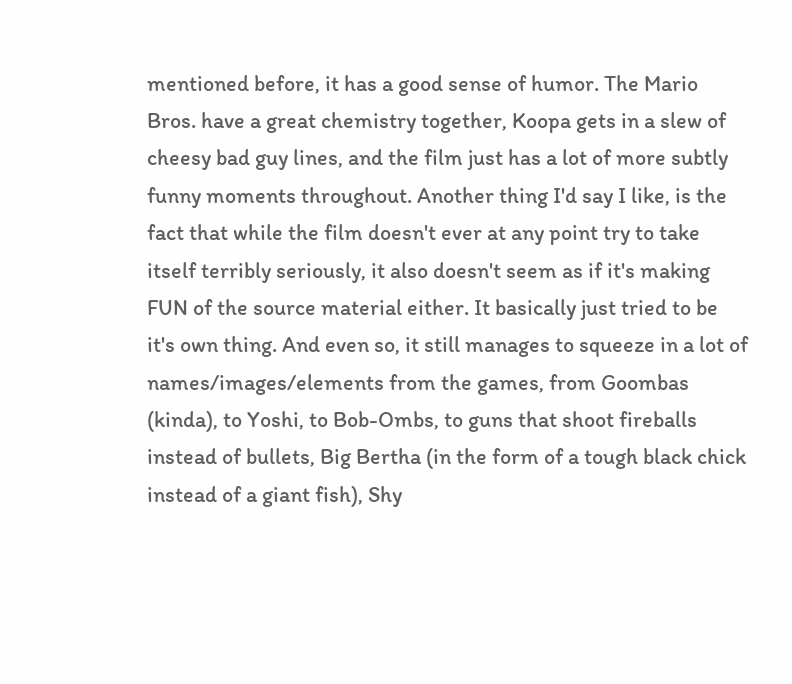mentioned before, it has a good sense of humor. The Mario Bros. have a great chemistry together, Koopa gets in a slew of cheesy bad guy lines, and the film just has a lot of more subtly funny moments throughout. Another thing I'd say I like, is the fact that while the film doesn't ever at any point try to take itself terribly seriously, it also doesn't seem as if it's making FUN of the source material either. It basically just tried to be it's own thing. And even so, it still manages to squeeze in a lot of names/images/elements from the games, from Goombas (kinda), to Yoshi, to Bob-Ombs, to guns that shoot fireballs instead of bullets, Big Bertha (in the form of a tough black chick instead of a giant fish), Shy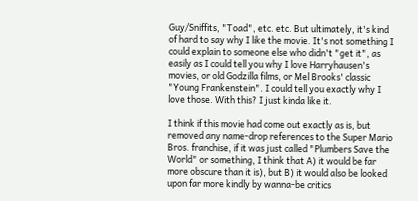Guy/Sniffits, "Toad", etc. etc. But ultimately, it's kind of hard to say why I like the movie. It's not something I could explain to someone else who didn't "get it", as easily as I could tell you why I love Harryhausen's movies, or old Godzilla films, or Mel Brooks' classic "Young Frankenstein". I could tell you exactly why I love those. With this? I just kinda like it.

I think if this movie had come out exactly as is, but removed any name-drop references to the Super Mario Bros. franchise, if it was just called "Plumbers Save the World" or something, I think that A) it would be far more obscure than it is), but B) it would also be looked upon far more kindly by wanna-be critics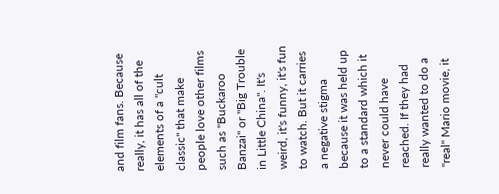and film fans. Because really, it has all of the elements of a "cult classic" that make people love other films such as "Buckaroo Banzai" or "Big Trouble in Little China". It's weird, it's funny, it's fun to watch. But it carries a negative stigma because it was held up to a standard which it never could have reached. If they had really wanted to do a "real" Mario movie, it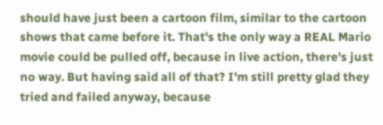should have just been a cartoon film, similar to the cartoon shows that came before it. That's the only way a REAL Mario movie could be pulled off, because in live action, there's just no way. But having said all of that? I'm still pretty glad they tried and failed anyway, because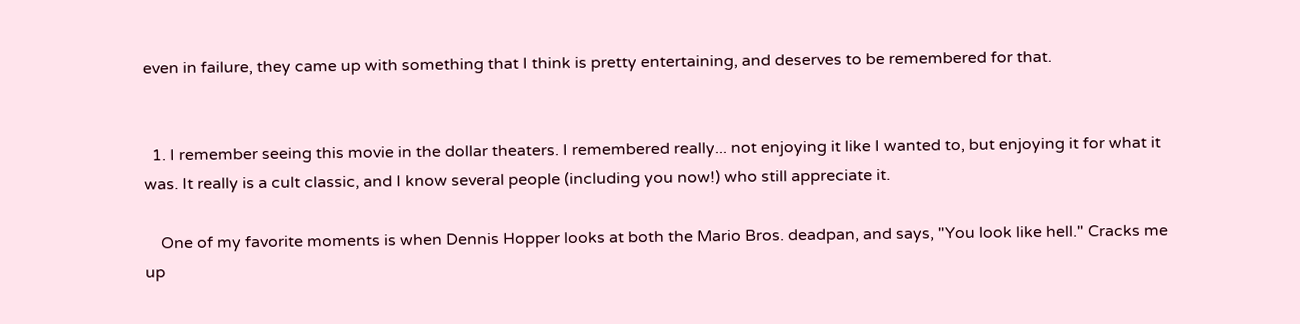even in failure, they came up with something that I think is pretty entertaining, and deserves to be remembered for that.


  1. I remember seeing this movie in the dollar theaters. I remembered really... not enjoying it like I wanted to, but enjoying it for what it was. It really is a cult classic, and I know several people (including you now!) who still appreciate it.

    One of my favorite moments is when Dennis Hopper looks at both the Mario Bros. deadpan, and says, "You look like hell." Cracks me up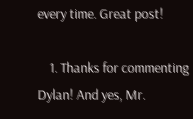every time. Great post!

    1. Thanks for commenting Dylan! And yes, Mr.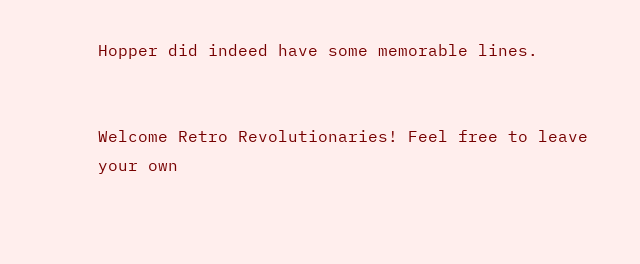Hopper did indeed have some memorable lines.


Welcome Retro Revolutionaries! Feel free to leave your own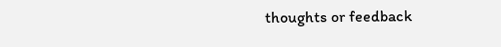thoughts or feedback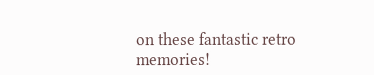on these fantastic retro memories!